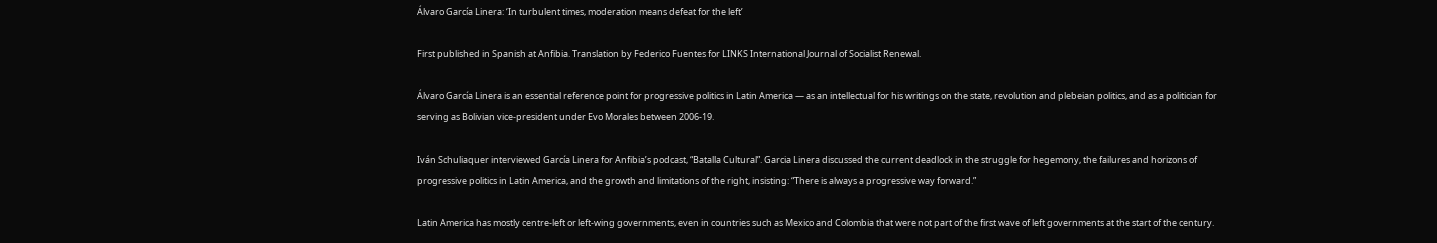Álvaro García Linera: ‘In turbulent times, moderation means defeat for the left’

First published in Spanish at Anfibia. Translation by Federico Fuentes for LINKS International Journal of Socialist Renewal.

Álvaro García Linera is an essential reference point for progressive politics in Latin America — as an intellectual for his writings on the state, revolution and plebeian politics, and as a politician for serving as Bolivian vice-president under Evo Morales between 2006-19.

Iván Schuliaquer interviewed García Linera for Anfibia’s podcast, “Batalla Cultural”. Garcia Linera discussed the current deadlock in the struggle for hegemony, the failures and horizons of progressive politics in Latin America, and the growth and limitations of the right, insisting: “There is always a progressive way forward.”

Latin America has mostly centre-left or left-wing governments, even in countries such as Mexico and Colombia that were not part of the first wave of left governments at the start of the century.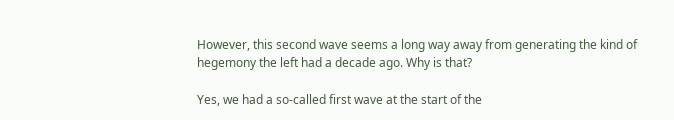However, this second wave seems a long way away from generating the kind of hegemony the left had a decade ago. Why is that?

Yes, we had a so-called first wave at the start of the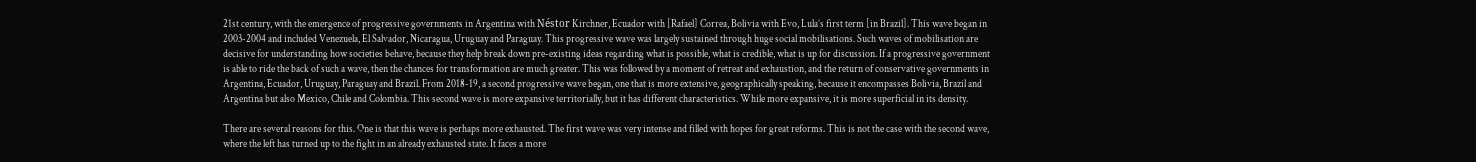21st century, with the emergence of progressive governments in Argentina with Néstor Kirchner, Ecuador with [Rafael] Correa, Bolivia with Evo, Lula’s first term [in Brazil]. This wave began in 2003-2004 and included Venezuela, El Salvador, Nicaragua, Uruguay and Paraguay. This progressive wave was largely sustained through huge social mobilisations. Such waves of mobilisation are decisive for understanding how societies behave, because they help break down pre-existing ideas regarding what is possible, what is credible, what is up for discussion. If a progressive government is able to ride the back of such a wave, then the chances for transformation are much greater. This was followed by a moment of retreat and exhaustion, and the return of conservative governments in Argentina, Ecuador, Uruguay, Paraguay and Brazil. From 2018-19, a second progressive wave began, one that is more extensive, geographically speaking, because it encompasses Bolivia, Brazil and Argentina but also Mexico, Chile and Colombia. This second wave is more expansive territorially, but it has different characteristics. While more expansive, it is more superficial in its density.

There are several reasons for this. One is that this wave is perhaps more exhausted. The first wave was very intense and filled with hopes for great reforms. This is not the case with the second wave, where the left has turned up to the fight in an already exhausted state. It faces a more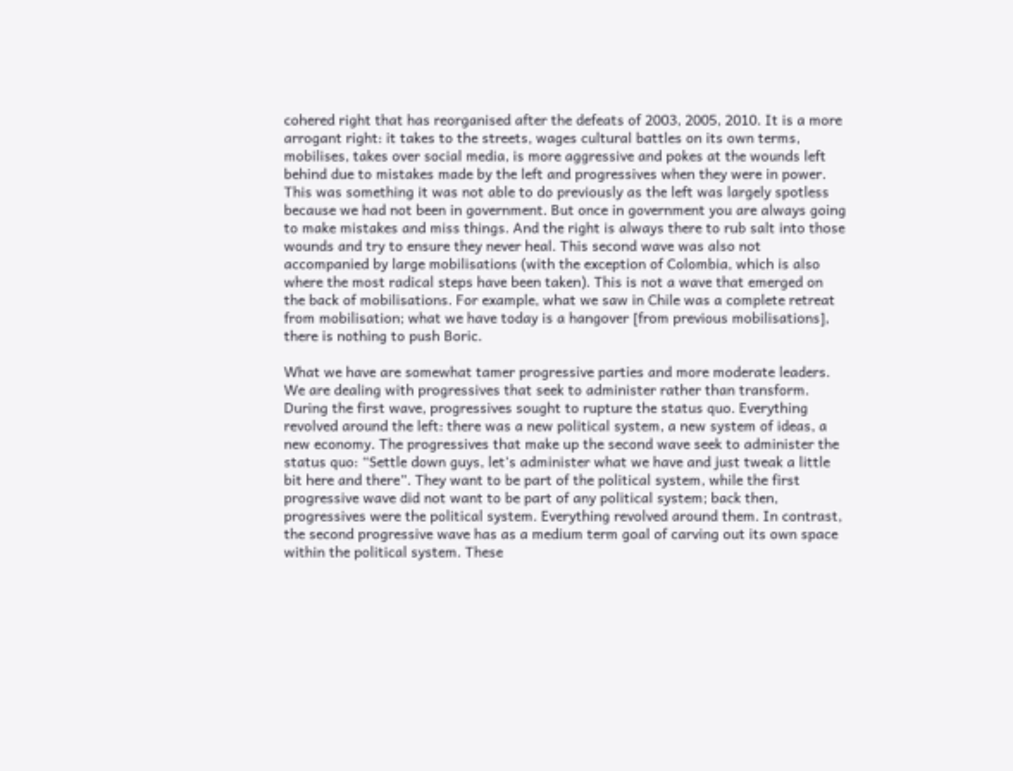cohered right that has reorganised after the defeats of 2003, 2005, 2010. It is a more arrogant right: it takes to the streets, wages cultural battles on its own terms, mobilises, takes over social media, is more aggressive and pokes at the wounds left behind due to mistakes made by the left and progressives when they were in power. This was something it was not able to do previously as the left was largely spotless because we had not been in government. But once in government you are always going to make mistakes and miss things. And the right is always there to rub salt into those wounds and try to ensure they never heal. This second wave was also not accompanied by large mobilisations (with the exception of Colombia, which is also where the most radical steps have been taken). This is not a wave that emerged on the back of mobilisations. For example, what we saw in Chile was a complete retreat from mobilisation; what we have today is a hangover [from previous mobilisations], there is nothing to push Boric.

What we have are somewhat tamer progressive parties and more moderate leaders. We are dealing with progressives that seek to administer rather than transform. During the first wave, progressives sought to rupture the status quo. Everything revolved around the left: there was a new political system, a new system of ideas, a new economy. The progressives that make up the second wave seek to administer the status quo: “Settle down guys, let’s administer what we have and just tweak a little bit here and there”. They want to be part of the political system, while the first progressive wave did not want to be part of any political system; back then, progressives were the political system. Everything revolved around them. In contrast, the second progressive wave has as a medium term goal of carving out its own space within the political system. These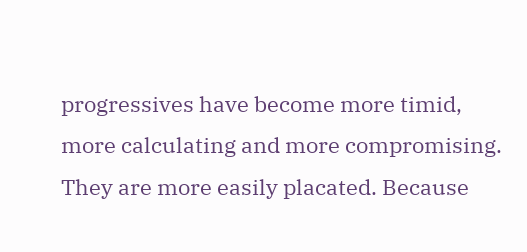progressives have become more timid, more calculating and more compromising. They are more easily placated. Because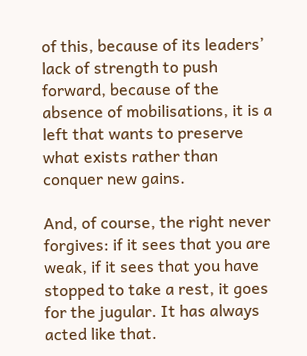of this, because of its leaders’ lack of strength to push forward, because of the absence of mobilisations, it is a left that wants to preserve what exists rather than conquer new gains.

And, of course, the right never forgives: if it sees that you are weak, if it sees that you have stopped to take a rest, it goes for the jugular. It has always acted like that.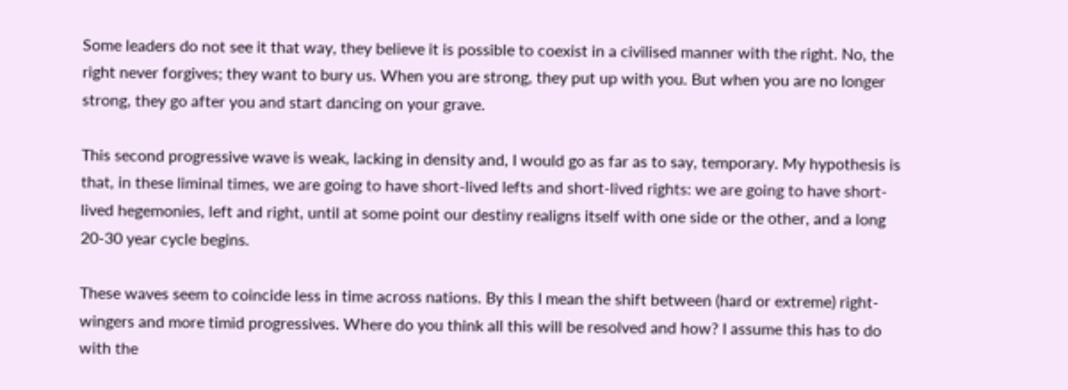Some leaders do not see it that way, they believe it is possible to coexist in a civilised manner with the right. No, the right never forgives; they want to bury us. When you are strong, they put up with you. But when you are no longer strong, they go after you and start dancing on your grave.

This second progressive wave is weak, lacking in density and, I would go as far as to say, temporary. My hypothesis is that, in these liminal times, we are going to have short-lived lefts and short-lived rights: we are going to have short-lived hegemonies, left and right, until at some point our destiny realigns itself with one side or the other, and a long 20-30 year cycle begins.

These waves seem to coincide less in time across nations. By this I mean the shift between (hard or extreme) right-wingers and more timid progressives. Where do you think all this will be resolved and how? I assume this has to do with the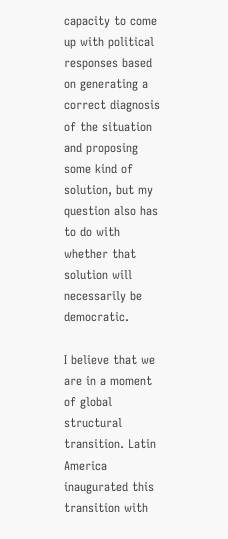capacity to come up with political responses based on generating a correct diagnosis of the situation and proposing some kind of solution, but my question also has to do with whether that solution will necessarily be democratic.

I believe that we are in a moment of global structural transition. Latin America inaugurated this transition with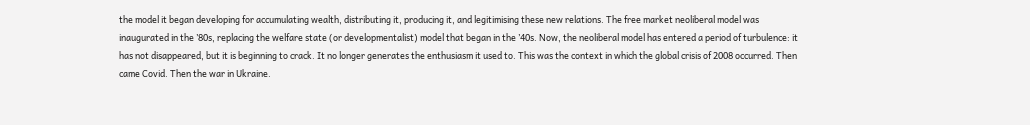the model it began developing for accumulating wealth, distributing it, producing it, and legitimising these new relations. The free market neoliberal model was inaugurated in the ’80s, replacing the welfare state (or developmentalist) model that began in the ’40s. Now, the neoliberal model has entered a period of turbulence: it has not disappeared, but it is beginning to crack. It no longer generates the enthusiasm it used to. This was the context in which the global crisis of 2008 occurred. Then came Covid. Then the war in Ukraine.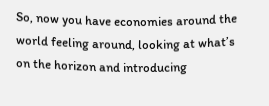So, now you have economies around the world feeling around, looking at what’s on the horizon and introducing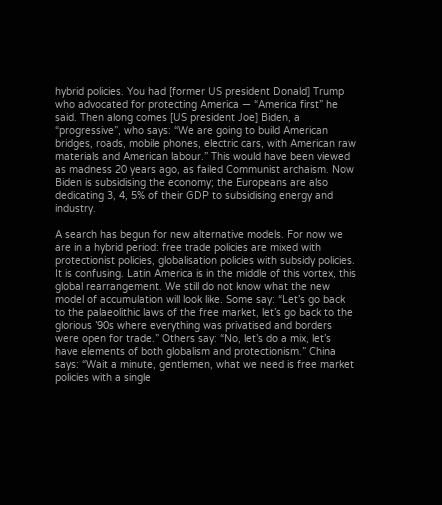hybrid policies. You had [former US president Donald] Trump who advocated for protecting America — “America first” he said. Then along comes [US president Joe] Biden, a “progressive”, who says: “We are going to build American bridges, roads, mobile phones, electric cars, with American raw materials and American labour.” This would have been viewed as madness 20 years ago, as failed Communist archaism. Now Biden is subsidising the economy; the Europeans are also dedicating 3, 4, 5% of their GDP to subsidising energy and industry.

A search has begun for new alternative models. For now we are in a hybrid period: free trade policies are mixed with protectionist policies, globalisation policies with subsidy policies. It is confusing. Latin America is in the middle of this vortex, this global rearrangement. We still do not know what the new model of accumulation will look like. Some say: “Let’s go back to the palaeolithic laws of the free market, let’s go back to the glorious ’90s where everything was privatised and borders were open for trade.” Others say: “No, let’s do a mix, let’s have elements of both globalism and protectionism.” China says: “Wait a minute, gentlemen, what we need is free market policies with a single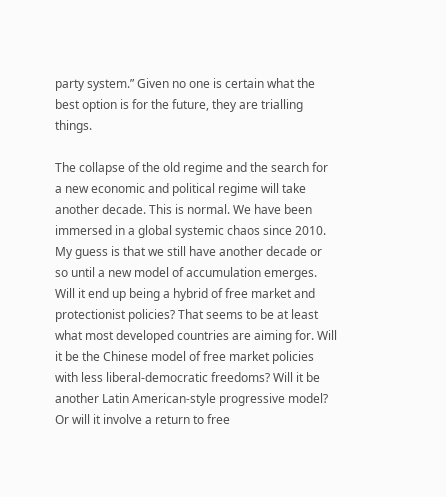party system.” Given no one is certain what the best option is for the future, they are trialling things.

The collapse of the old regime and the search for a new economic and political regime will take another decade. This is normal. We have been immersed in a global systemic chaos since 2010. My guess is that we still have another decade or so until a new model of accumulation emerges. Will it end up being a hybrid of free market and protectionist policies? That seems to be at least what most developed countries are aiming for. Will it be the Chinese model of free market policies with less liberal-democratic freedoms? Will it be another Latin American-style progressive model? Or will it involve a return to free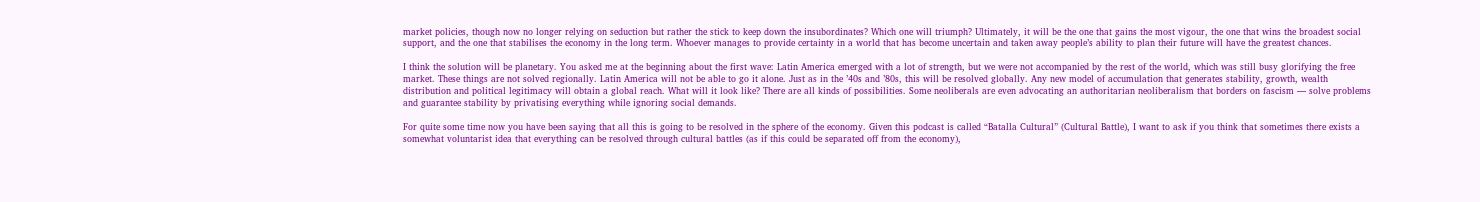market policies, though now no longer relying on seduction but rather the stick to keep down the insubordinates? Which one will triumph? Ultimately, it will be the one that gains the most vigour, the one that wins the broadest social support, and the one that stabilises the economy in the long term. Whoever manages to provide certainty in a world that has become uncertain and taken away people’s ability to plan their future will have the greatest chances.

I think the solution will be planetary. You asked me at the beginning about the first wave: Latin America emerged with a lot of strength, but we were not accompanied by the rest of the world, which was still busy glorifying the free market. These things are not solved regionally. Latin America will not be able to go it alone. Just as in the ’40s and ’80s, this will be resolved globally. Any new model of accumulation that generates stability, growth, wealth distribution and political legitimacy will obtain a global reach. What will it look like? There are all kinds of possibilities. Some neoliberals are even advocating an authoritarian neoliberalism that borders on fascism — solve problems and guarantee stability by privatising everything while ignoring social demands.

For quite some time now you have been saying that all this is going to be resolved in the sphere of the economy. Given this podcast is called “Batalla Cultural” (Cultural Battle), I want to ask if you think that sometimes there exists a somewhat voluntarist idea that everything can be resolved through cultural battles (as if this could be separated off from the economy),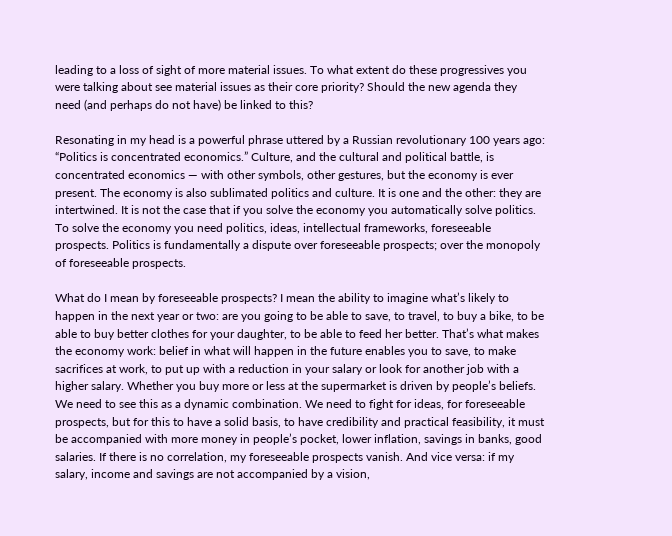leading to a loss of sight of more material issues. To what extent do these progressives you were talking about see material issues as their core priority? Should the new agenda they need (and perhaps do not have) be linked to this?

Resonating in my head is a powerful phrase uttered by a Russian revolutionary 100 years ago: “Politics is concentrated economics.” Culture, and the cultural and political battle, is concentrated economics — with other symbols, other gestures, but the economy is ever present. The economy is also sublimated politics and culture. It is one and the other: they are intertwined. It is not the case that if you solve the economy you automatically solve politics. To solve the economy you need politics, ideas, intellectual frameworks, foreseeable prospects. Politics is fundamentally a dispute over foreseeable prospects; over the monopoly of foreseeable prospects.

What do I mean by foreseeable prospects? I mean the ability to imagine what’s likely to happen in the next year or two: are you going to be able to save, to travel, to buy a bike, to be able to buy better clothes for your daughter, to be able to feed her better. That’s what makes the economy work: belief in what will happen in the future enables you to save, to make sacrifices at work, to put up with a reduction in your salary or look for another job with a higher salary. Whether you buy more or less at the supermarket is driven by people’s beliefs. We need to see this as a dynamic combination. We need to fight for ideas, for foreseeable prospects, but for this to have a solid basis, to have credibility and practical feasibility, it must be accompanied with more money in people’s pocket, lower inflation, savings in banks, good salaries. If there is no correlation, my foreseeable prospects vanish. And vice versa: if my salary, income and savings are not accompanied by a vision,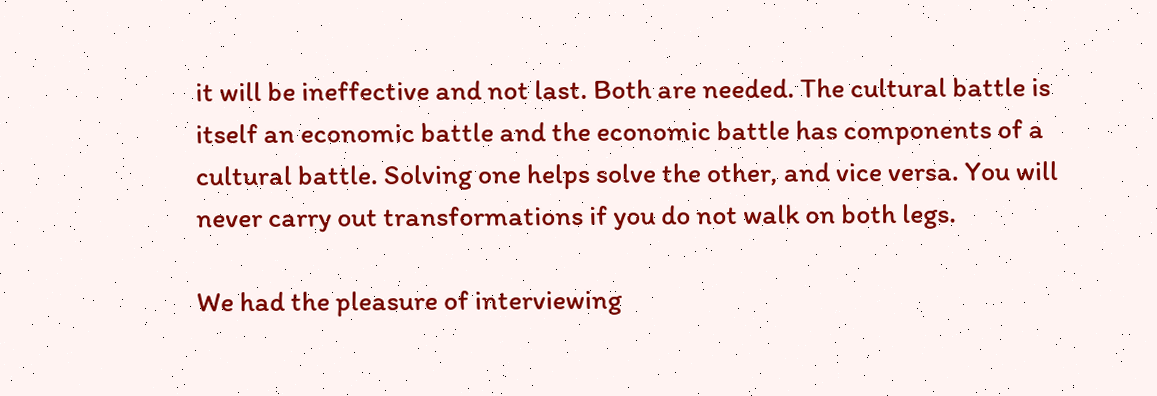it will be ineffective and not last. Both are needed. The cultural battle is itself an economic battle and the economic battle has components of a cultural battle. Solving one helps solve the other, and vice versa. You will never carry out transformations if you do not walk on both legs.

We had the pleasure of interviewing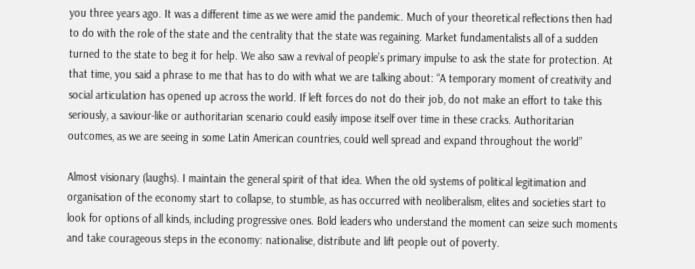you three years ago. It was a different time as we were amid the pandemic. Much of your theoretical reflections then had to do with the role of the state and the centrality that the state was regaining. Market fundamentalists all of a sudden turned to the state to beg it for help. We also saw a revival of people’s primary impulse to ask the state for protection. At that time, you said a phrase to me that has to do with what we are talking about: “A temporary moment of creativity and social articulation has opened up across the world. If left forces do not do their job, do not make an effort to take this seriously, a saviour-like or authoritarian scenario could easily impose itself over time in these cracks. Authoritarian outcomes, as we are seeing in some Latin American countries, could well spread and expand throughout the world”

Almost visionary (laughs). I maintain the general spirit of that idea. When the old systems of political legitimation and organisation of the economy start to collapse, to stumble, as has occurred with neoliberalism, elites and societies start to look for options of all kinds, including progressive ones. Bold leaders who understand the moment can seize such moments and take courageous steps in the economy: nationalise, distribute and lift people out of poverty.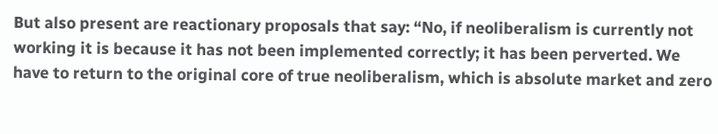But also present are reactionary proposals that say: “No, if neoliberalism is currently not working it is because it has not been implemented correctly; it has been perverted. We have to return to the original core of true neoliberalism, which is absolute market and zero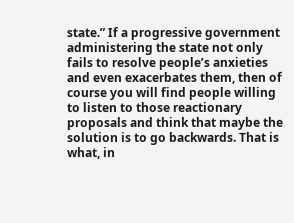state.” If a progressive government administering the state not only fails to resolve people’s anxieties and even exacerbates them, then of course you will find people willing to listen to those reactionary proposals and think that maybe the solution is to go backwards. That is what, in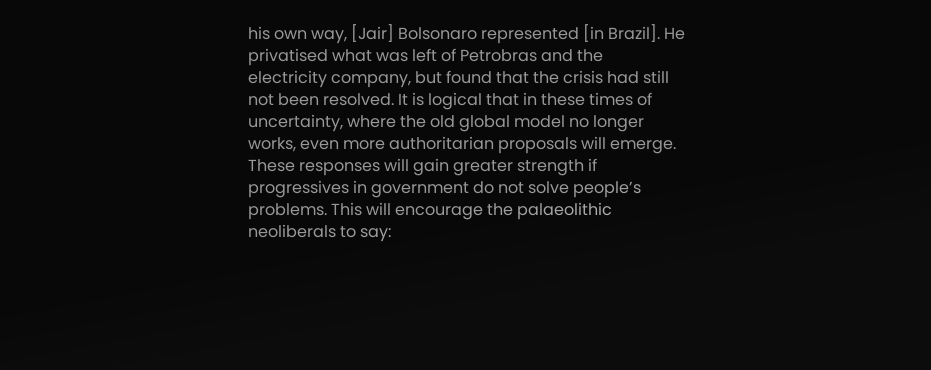his own way, [Jair] Bolsonaro represented [in Brazil]. He privatised what was left of Petrobras and the electricity company, but found that the crisis had still not been resolved. It is logical that in these times of uncertainty, where the old global model no longer works, even more authoritarian proposals will emerge. These responses will gain greater strength if progressives in government do not solve people’s problems. This will encourage the palaeolithic neoliberals to say: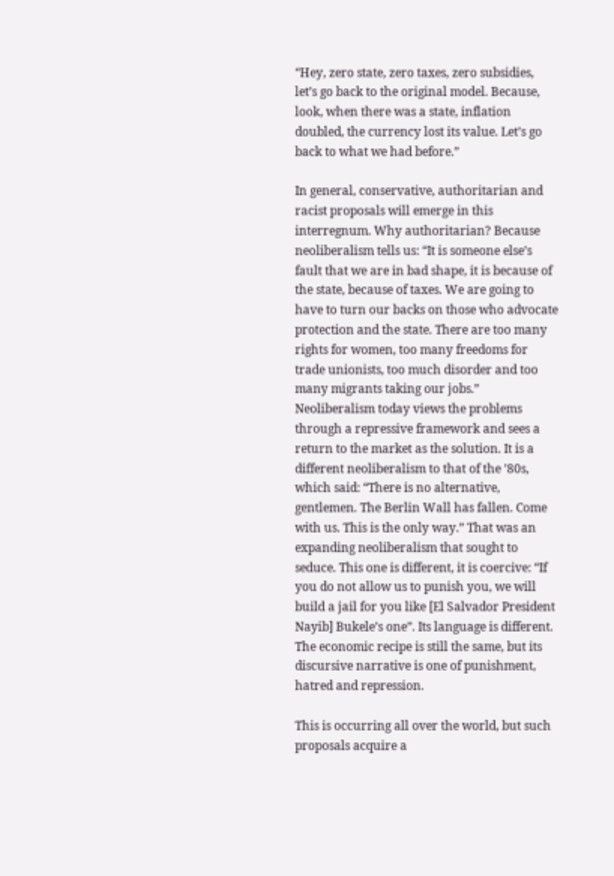“Hey, zero state, zero taxes, zero subsidies, let’s go back to the original model. Because, look, when there was a state, inflation doubled, the currency lost its value. Let’s go back to what we had before.”

In general, conservative, authoritarian and racist proposals will emerge in this interregnum. Why authoritarian? Because neoliberalism tells us: “It is someone else’s fault that we are in bad shape, it is because of the state, because of taxes. We are going to have to turn our backs on those who advocate protection and the state. There are too many rights for women, too many freedoms for trade unionists, too much disorder and too many migrants taking our jobs.” Neoliberalism today views the problems through a repressive framework and sees a return to the market as the solution. It is a different neoliberalism to that of the ’80s, which said: “There is no alternative, gentlemen. The Berlin Wall has fallen. Come with us. This is the only way.” That was an expanding neoliberalism that sought to seduce. This one is different, it is coercive: “If you do not allow us to punish you, we will build a jail for you like [El Salvador President Nayib] Bukele’s one”. Its language is different. The economic recipe is still the same, but its discursive narrative is one of punishment, hatred and repression.

This is occurring all over the world, but such proposals acquire a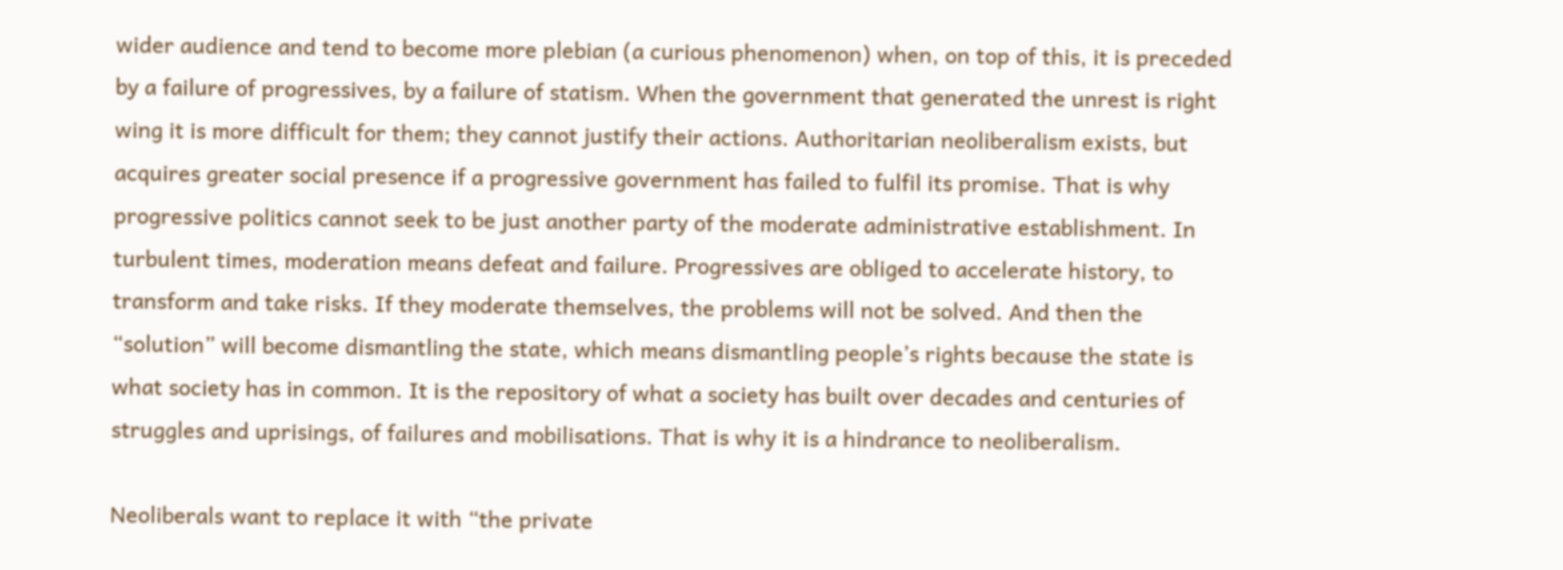wider audience and tend to become more plebian (a curious phenomenon) when, on top of this, it is preceded by a failure of progressives, by a failure of statism. When the government that generated the unrest is right wing it is more difficult for them; they cannot justify their actions. Authoritarian neoliberalism exists, but acquires greater social presence if a progressive government has failed to fulfil its promise. That is why progressive politics cannot seek to be just another party of the moderate administrative establishment. In turbulent times, moderation means defeat and failure. Progressives are obliged to accelerate history, to transform and take risks. If they moderate themselves, the problems will not be solved. And then the “solution” will become dismantling the state, which means dismantling people’s rights because the state is what society has in common. It is the repository of what a society has built over decades and centuries of struggles and uprisings, of failures and mobilisations. That is why it is a hindrance to neoliberalism.

Neoliberals want to replace it with “the private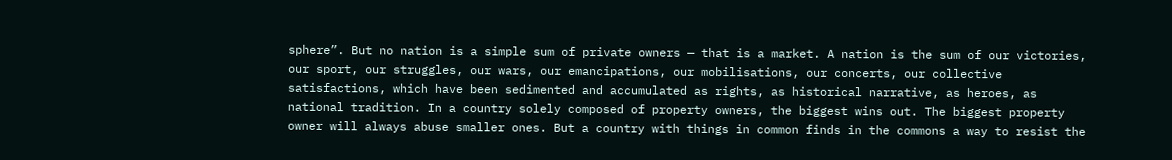sphere”. But no nation is a simple sum of private owners — that is a market. A nation is the sum of our victories, our sport, our struggles, our wars, our emancipations, our mobilisations, our concerts, our collective satisfactions, which have been sedimented and accumulated as rights, as historical narrative, as heroes, as national tradition. In a country solely composed of property owners, the biggest wins out. The biggest property owner will always abuse smaller ones. But a country with things in common finds in the commons a way to resist the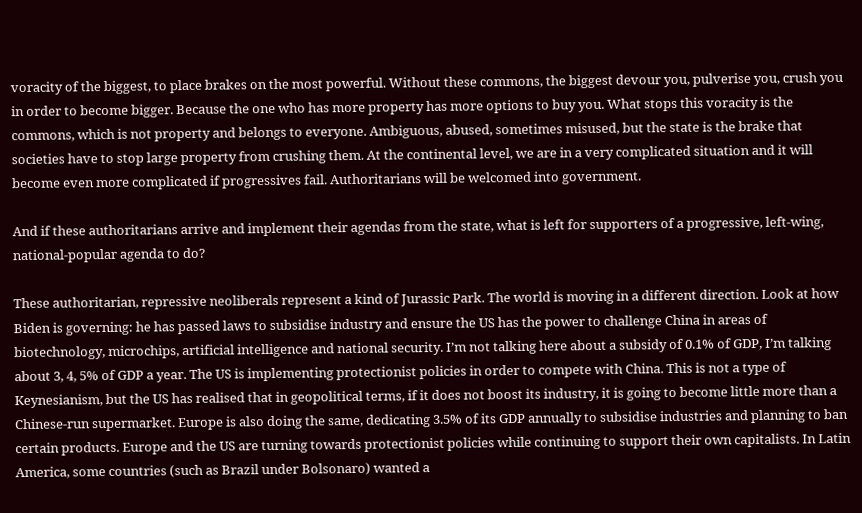voracity of the biggest, to place brakes on the most powerful. Without these commons, the biggest devour you, pulverise you, crush you in order to become bigger. Because the one who has more property has more options to buy you. What stops this voracity is the commons, which is not property and belongs to everyone. Ambiguous, abused, sometimes misused, but the state is the brake that societies have to stop large property from crushing them. At the continental level, we are in a very complicated situation and it will become even more complicated if progressives fail. Authoritarians will be welcomed into government.

And if these authoritarians arrive and implement their agendas from the state, what is left for supporters of a progressive, left-wing, national-popular agenda to do?

These authoritarian, repressive neoliberals represent a kind of Jurassic Park. The world is moving in a different direction. Look at how Biden is governing: he has passed laws to subsidise industry and ensure the US has the power to challenge China in areas of biotechnology, microchips, artificial intelligence and national security. I’m not talking here about a subsidy of 0.1% of GDP, I’m talking about 3, 4, 5% of GDP a year. The US is implementing protectionist policies in order to compete with China. This is not a type of Keynesianism, but the US has realised that in geopolitical terms, if it does not boost its industry, it is going to become little more than a Chinese-run supermarket. Europe is also doing the same, dedicating 3.5% of its GDP annually to subsidise industries and planning to ban certain products. Europe and the US are turning towards protectionist policies while continuing to support their own capitalists. In Latin America, some countries (such as Brazil under Bolsonaro) wanted a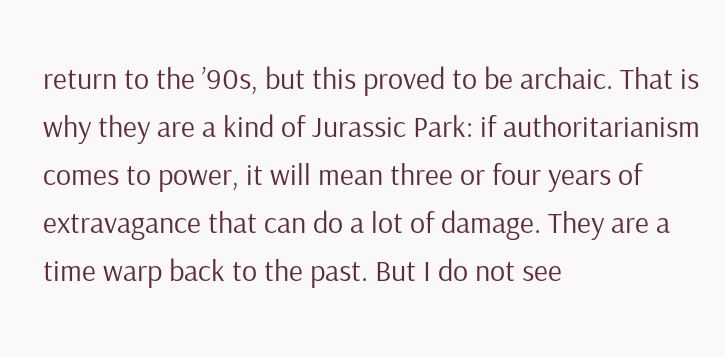return to the ’90s, but this proved to be archaic. That is why they are a kind of Jurassic Park: if authoritarianism comes to power, it will mean three or four years of extravagance that can do a lot of damage. They are a time warp back to the past. But I do not see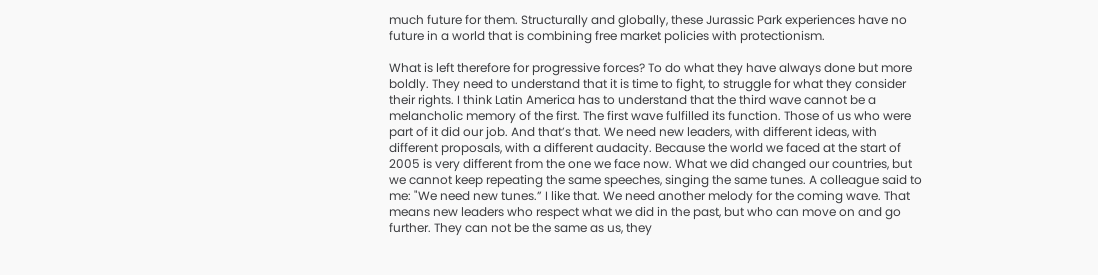much future for them. Structurally and globally, these Jurassic Park experiences have no future in a world that is combining free market policies with protectionism.

What is left therefore for progressive forces? To do what they have always done but more boldly. They need to understand that it is time to fight, to struggle for what they consider their rights. I think Latin America has to understand that the third wave cannot be a melancholic memory of the first. The first wave fulfilled its function. Those of us who were part of it did our job. And that’s that. We need new leaders, with different ideas, with different proposals, with a different audacity. Because the world we faced at the start of 2005 is very different from the one we face now. What we did changed our countries, but we cannot keep repeating the same speeches, singing the same tunes. A colleague said to me: "We need new tunes.” I like that. We need another melody for the coming wave. That means new leaders who respect what we did in the past, but who can move on and go further. They can not be the same as us, they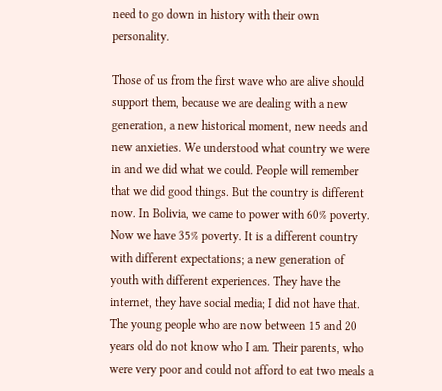need to go down in history with their own personality.

Those of us from the first wave who are alive should support them, because we are dealing with a new generation, a new historical moment, new needs and new anxieties. We understood what country we were in and we did what we could. People will remember that we did good things. But the country is different now. In Bolivia, we came to power with 60% poverty. Now we have 35% poverty. It is a different country with different expectations; a new generation of youth with different experiences. They have the internet, they have social media; I did not have that. The young people who are now between 15 and 20 years old do not know who I am. Their parents, who were very poor and could not afford to eat two meals a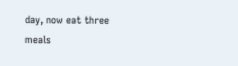day, now eat three meals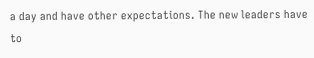a day and have other expectations. The new leaders have to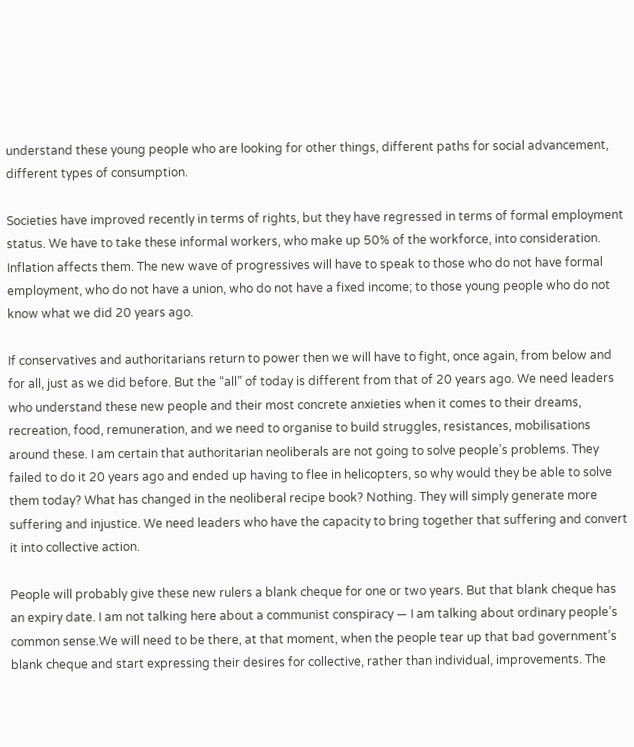understand these young people who are looking for other things, different paths for social advancement, different types of consumption.

Societies have improved recently in terms of rights, but they have regressed in terms of formal employment status. We have to take these informal workers, who make up 50% of the workforce, into consideration. Inflation affects them. The new wave of progressives will have to speak to those who do not have formal employment, who do not have a union, who do not have a fixed income; to those young people who do not know what we did 20 years ago.

If conservatives and authoritarians return to power then we will have to fight, once again, from below and for all, just as we did before. But the “all” of today is different from that of 20 years ago. We need leaders who understand these new people and their most concrete anxieties when it comes to their dreams, recreation, food, remuneration, and we need to organise to build struggles, resistances, mobilisations around these. I am certain that authoritarian neoliberals are not going to solve people’s problems. They failed to do it 20 years ago and ended up having to flee in helicopters, so why would they be able to solve them today? What has changed in the neoliberal recipe book? Nothing. They will simply generate more suffering and injustice. We need leaders who have the capacity to bring together that suffering and convert it into collective action.

People will probably give these new rulers a blank cheque for one or two years. But that blank cheque has an expiry date. I am not talking here about a communist conspiracy — I am talking about ordinary people’s common sense.We will need to be there, at that moment, when the people tear up that bad government’s blank cheque and start expressing their desires for collective, rather than individual, improvements. The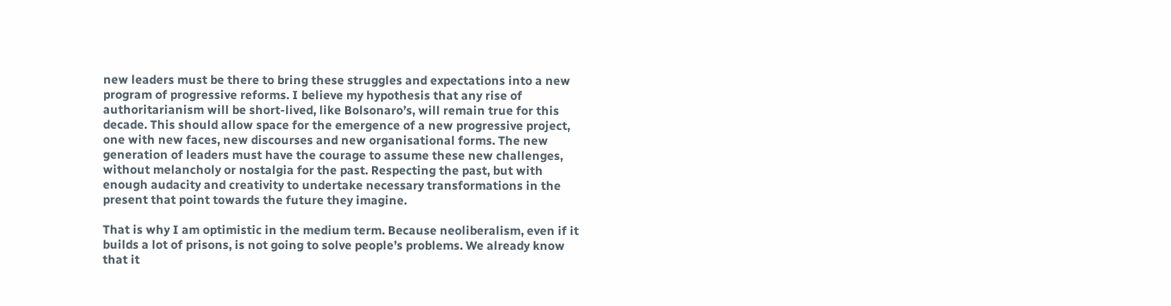new leaders must be there to bring these struggles and expectations into a new program of progressive reforms. I believe my hypothesis that any rise of authoritarianism will be short-lived, like Bolsonaro’s, will remain true for this decade. This should allow space for the emergence of a new progressive project, one with new faces, new discourses and new organisational forms. The new generation of leaders must have the courage to assume these new challenges, without melancholy or nostalgia for the past. Respecting the past, but with enough audacity and creativity to undertake necessary transformations in the present that point towards the future they imagine.

That is why I am optimistic in the medium term. Because neoliberalism, even if it builds a lot of prisons, is not going to solve people’s problems. We already know that it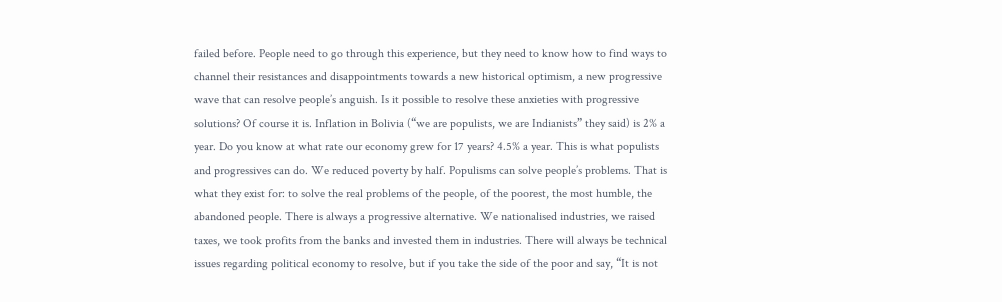failed before. People need to go through this experience, but they need to know how to find ways to channel their resistances and disappointments towards a new historical optimism, a new progressive wave that can resolve people’s anguish. Is it possible to resolve these anxieties with progressive solutions? Of course it is. Inflation in Bolivia (“we are populists, we are Indianists” they said) is 2% a year. Do you know at what rate our economy grew for 17 years? 4.5% a year. This is what populists and progressives can do. We reduced poverty by half. Populisms can solve people’s problems. That is what they exist for: to solve the real problems of the people, of the poorest, the most humble, the abandoned people. There is always a progressive alternative. We nationalised industries, we raised taxes, we took profits from the banks and invested them in industries. There will always be technical issues regarding political economy to resolve, but if you take the side of the poor and say, “It is not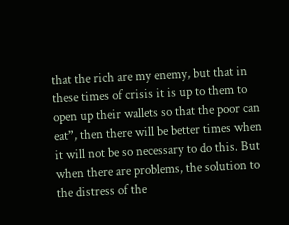that the rich are my enemy, but that in these times of crisis it is up to them to open up their wallets so that the poor can eat”, then there will be better times when it will not be so necessary to do this. But when there are problems, the solution to the distress of the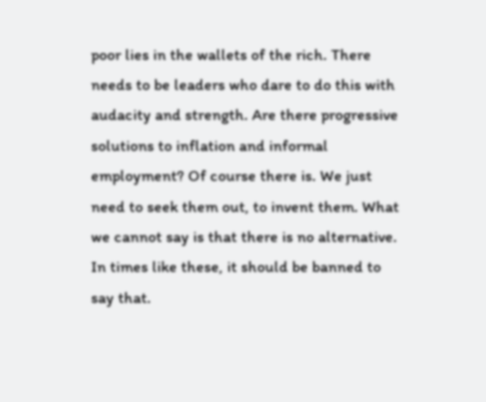poor lies in the wallets of the rich. There needs to be leaders who dare to do this with audacity and strength. Are there progressive solutions to inflation and informal employment? Of course there is. We just need to seek them out, to invent them. What we cannot say is that there is no alternative. In times like these, it should be banned to say that.